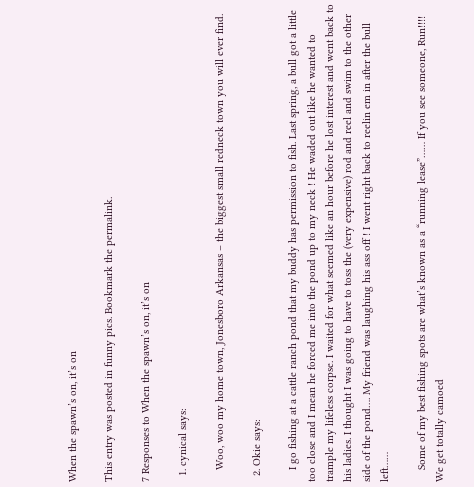When the spawn’s on, it’s on

This entry was posted in funny pics. Bookmark the permalink.

7 Responses to When the spawn’s on, it’s on

  1. cynical says:

    Woo, woo my home town, Jonesboro Arkansas – the biggest small redneck town you will ever find.

  2. Okie says:

    I go fishing at a cattle ranch pond that my buddy has permission to fish. Last spring, a bull got a little too close and I mean he forced me into the pond up to my neck ! He waded out like he wanted to trample my lifeless corpse. I waited for what seemed like an hour before he lost interest and went back to his ladies. I thought I was going to have to toss the (very expensive) rod and reel and swim to the other side of the pond…. My friend was laughing his ass off ! I went right back to reelin em in after the bull left……

    Some of my best fishing spots are what’s known as a “running lease”…… If you see someone, Run!!!! We get totally camoed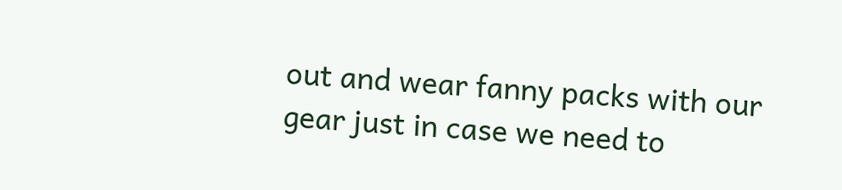out and wear fanny packs with our gear just in case we need to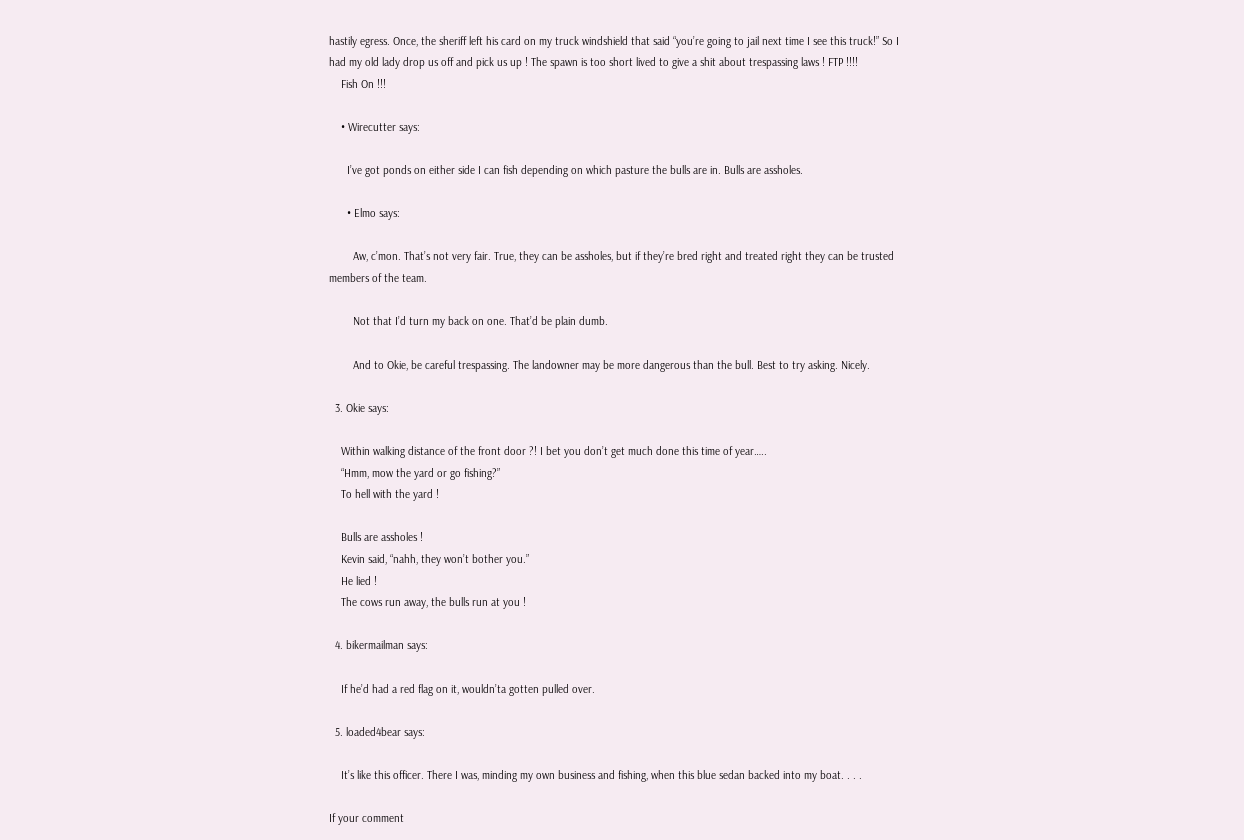hastily egress. Once, the sheriff left his card on my truck windshield that said “you’re going to jail next time I see this truck!” So I had my old lady drop us off and pick us up ! The spawn is too short lived to give a shit about trespassing laws ! FTP !!!!
    Fish On !!!

    • Wirecutter says:

      I’ve got ponds on either side I can fish depending on which pasture the bulls are in. Bulls are assholes.

      • Elmo says:

        Aw, c’mon. That’s not very fair. True, they can be assholes, but if they’re bred right and treated right they can be trusted members of the team.

        Not that I’d turn my back on one. That’d be plain dumb.

        And to Okie, be careful trespassing. The landowner may be more dangerous than the bull. Best to try asking. Nicely.

  3. Okie says:

    Within walking distance of the front door ?! I bet you don’t get much done this time of year…..
    “Hmm, mow the yard or go fishing?”
    To hell with the yard !

    Bulls are assholes !
    Kevin said, “nahh, they won’t bother you.”
    He lied !
    The cows run away, the bulls run at you !

  4. bikermailman says:

    If he’d had a red flag on it, wouldn’ta gotten pulled over.

  5. loaded4bear says:

    It’s like this officer. There I was, minding my own business and fishing, when this blue sedan backed into my boat. . . .

If your comment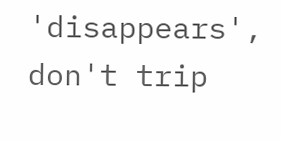'disappears', don't trip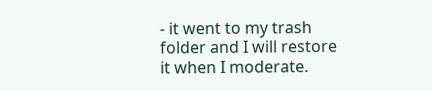- it went to my trash folder and I will restore it when I moderate.